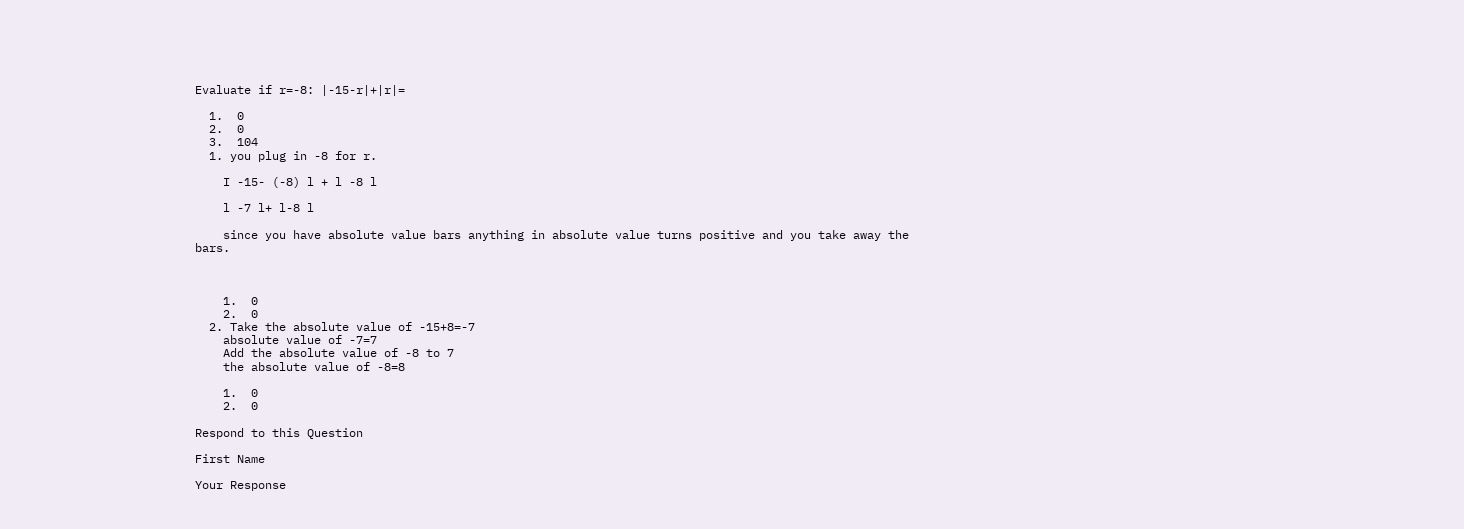Evaluate if r=-8: |-15-r|+|r|=

  1.  0
  2.  0
  3.  104
  1. you plug in -8 for r.

    I -15- (-8) l + l -8 l

    l -7 l+ l-8 l

    since you have absolute value bars anything in absolute value turns positive and you take away the bars.



    1.  0
    2.  0
  2. Take the absolute value of -15+8=-7
    absolute value of -7=7
    Add the absolute value of -8 to 7
    the absolute value of -8=8

    1.  0
    2.  0

Respond to this Question

First Name

Your Response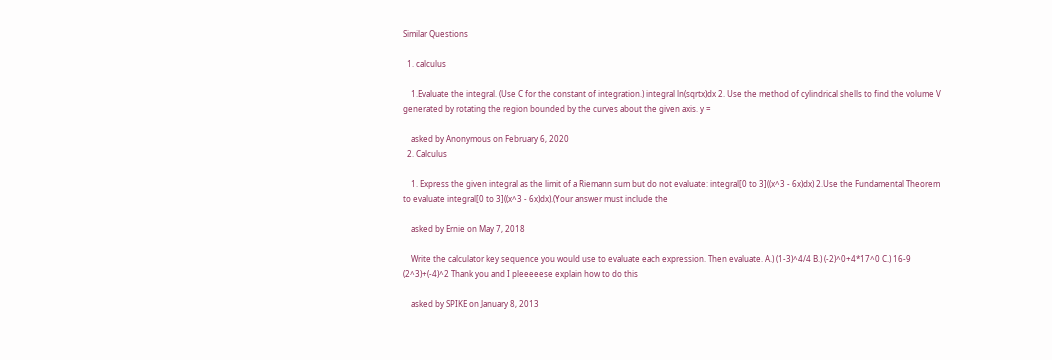Similar Questions

  1. calculus

    1.Evaluate the integral. (Use C for the constant of integration.) integral ln(sqrtx)dx 2. Use the method of cylindrical shells to find the volume V generated by rotating the region bounded by the curves about the given axis. y =

    asked by Anonymous on February 6, 2020
  2. Calculus

    1. Express the given integral as the limit of a Riemann sum but do not evaluate: integral[0 to 3]((x^3 - 6x)dx) 2.Use the Fundamental Theorem to evaluate integral[0 to 3]((x^3 - 6x)dx).(Your answer must include the

    asked by Ernie on May 7, 2018

    Write the calculator key sequence you would use to evaluate each expression. Then evaluate. A.) (1-3)^4/4 B.) (-2)^0+4*17^0 C.) 16-9 (2^3)+(-4)^2 Thank you and I pleeeeese explain how to do this

    asked by SPIKE on January 8, 2013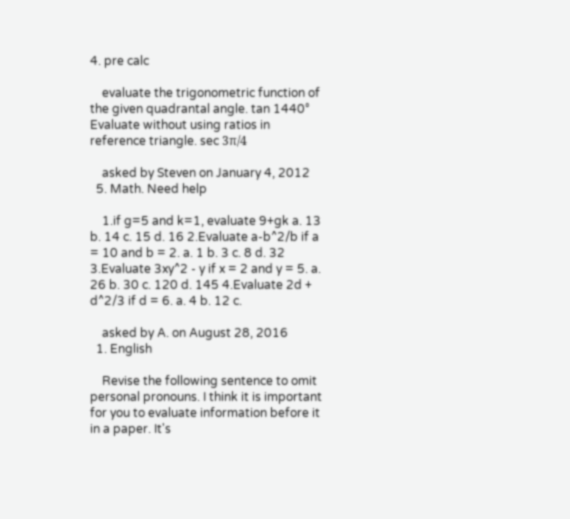4. pre calc

    evaluate the trigonometric function of the given quadrantal angle. tan 1440° Evaluate without using ratios in reference triangle. sec 3π/4

    asked by Steven on January 4, 2012
  5. Math. Need help

    1.if g=5 and k=1, evaluate 9+gk a. 13 b. 14 c. 15 d. 16 2.Evaluate a-b^2/b if a = 10 and b = 2. a. 1 b. 3 c. 8 d. 32 3.Evaluate 3xy^2 - y if x = 2 and y = 5. a. 26 b. 30 c. 120 d. 145 4.Evaluate 2d + d^2/3 if d = 6. a. 4 b. 12 c.

    asked by A. on August 28, 2016
  1. English

    Revise the following sentence to omit personal pronouns. I think it is important for you to evaluate information before it in a paper. It's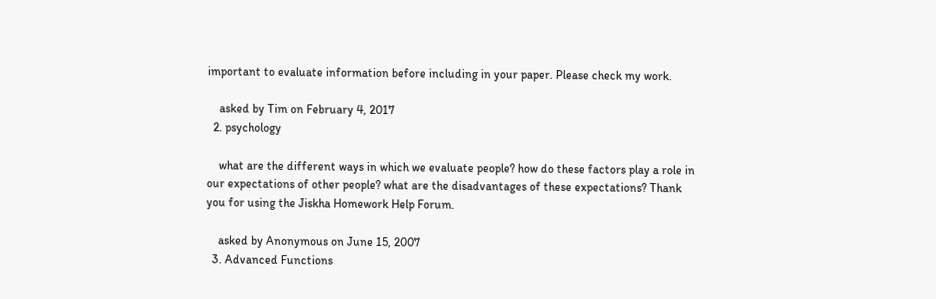important to evaluate information before including in your paper. Please check my work.

    asked by Tim on February 4, 2017
  2. psychology

    what are the different ways in which we evaluate people? how do these factors play a role in our expectations of other people? what are the disadvantages of these expectations? Thank you for using the Jiskha Homework Help Forum.

    asked by Anonymous on June 15, 2007
  3. Advanced Functions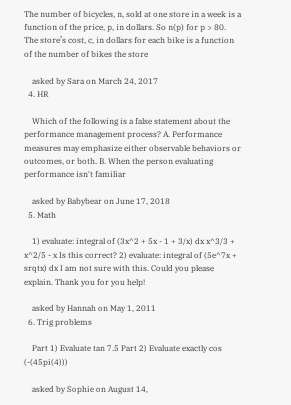The number of bicycles, n, sold at one store in a week is a function of the price, p, in dollars. So n(p) for p > 80. The store’s cost, c, in dollars for each bike is a function of the number of bikes the store

    asked by Sara on March 24, 2017
  4. HR

    Which of the following is a false statement about the performance management process? A. Performance measures may emphasize either observable behaviors or outcomes, or both. B. When the person evaluating performance isn't familiar

    asked by Babybear on June 17, 2018
  5. Math

    1) evaluate: integral of (3x^2 + 5x - 1 + 3/x) dx x^3/3 + x^2/5 - x Is this correct? 2) evaluate: integral of (5e^7x + srqtx) dx I am not sure with this. Could you please explain. Thank you for you help!

    asked by Hannah on May 1, 2011
  6. Trig problems

    Part 1) Evaluate tan 7.5 Part 2) Evaluate exactly cos (-(45pi(4)))

    asked by Sophie on August 14,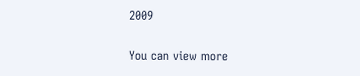2009

You can view more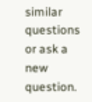similar questions or ask a new question.